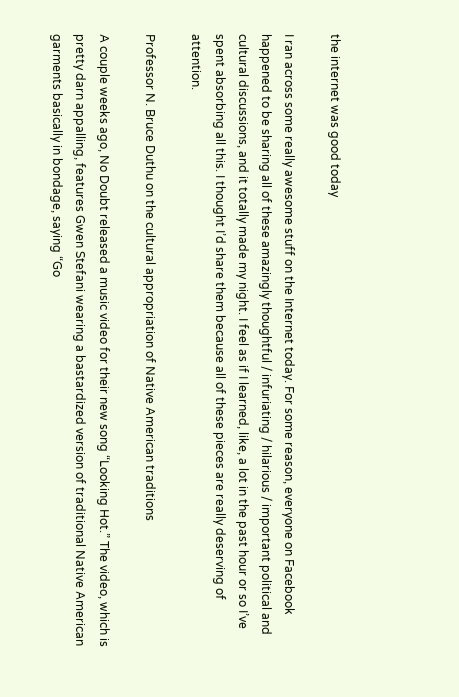the internet was good today

I ran across some really awesome stuff on the Internet today. For some reason, everyone on Facebook happened to be sharing all of these amazingly thoughtful / infuriating / hilarious / important political and cultural discussions, and it totally made my night. I feel as if I learned, like, a lot in the past hour or so I’ve spent absorbing all this. I thought I’d share them because all of these pieces are really deserving of attention.

Professor N. Bruce Duthu on the cultural appropriation of Native American traditions

A couple weeks ago, No Doubt released a music video for their new song “Looking Hot.” The video, which is pretty darn appalling, features Gwen Stefani wearing a bastardized version of traditional Native American garments basically in bondage, saying “Go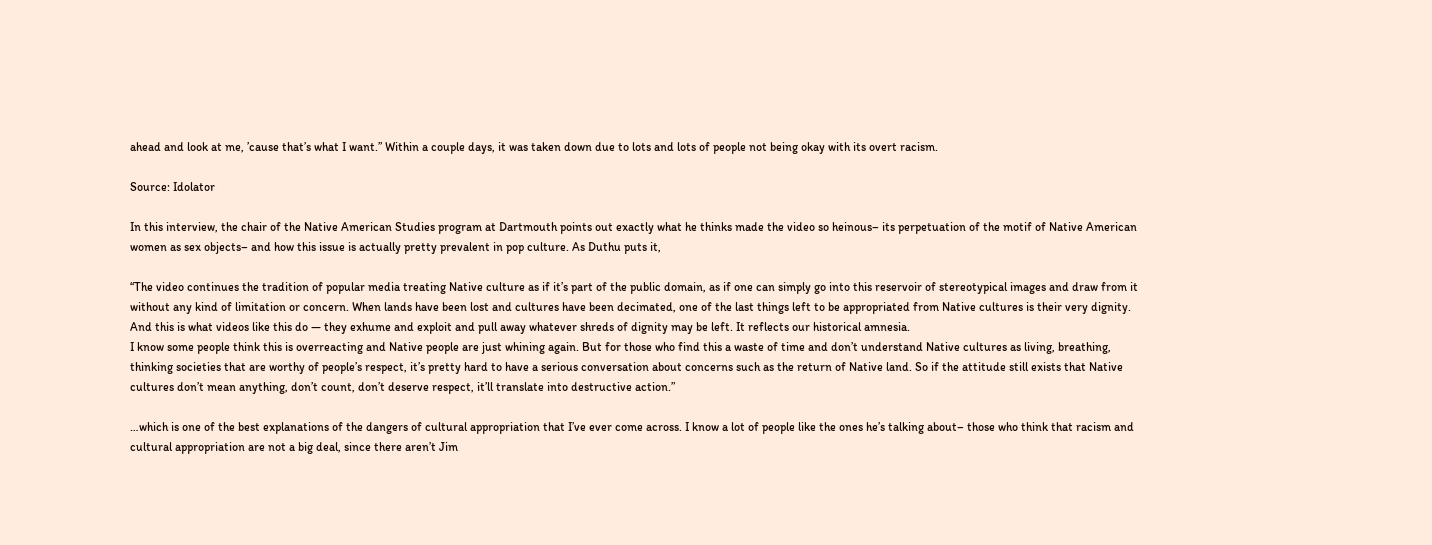ahead and look at me, ’cause that’s what I want.” Within a couple days, it was taken down due to lots and lots of people not being okay with its overt racism.

Source: Idolator

In this interview, the chair of the Native American Studies program at Dartmouth points out exactly what he thinks made the video so heinous– its perpetuation of the motif of Native American women as sex objects– and how this issue is actually pretty prevalent in pop culture. As Duthu puts it,

“The video continues the tradition of popular media treating Native culture as if it’s part of the public domain, as if one can simply go into this reservoir of stereotypical images and draw from it without any kind of limitation or concern. When lands have been lost and cultures have been decimated, one of the last things left to be appropriated from Native cultures is their very dignity. And this is what videos like this do — they exhume and exploit and pull away whatever shreds of dignity may be left. It reflects our historical amnesia.
I know some people think this is overreacting and Native people are just whining again. But for those who find this a waste of time and don’t understand Native cultures as living, breathing, thinking societies that are worthy of people’s respect, it’s pretty hard to have a serious conversation about concerns such as the return of Native land. So if the attitude still exists that Native cultures don’t mean anything, don’t count, don’t deserve respect, it’ll translate into destructive action.”

…which is one of the best explanations of the dangers of cultural appropriation that I’ve ever come across. I know a lot of people like the ones he’s talking about– those who think that racism and cultural appropriation are not a big deal, since there aren’t Jim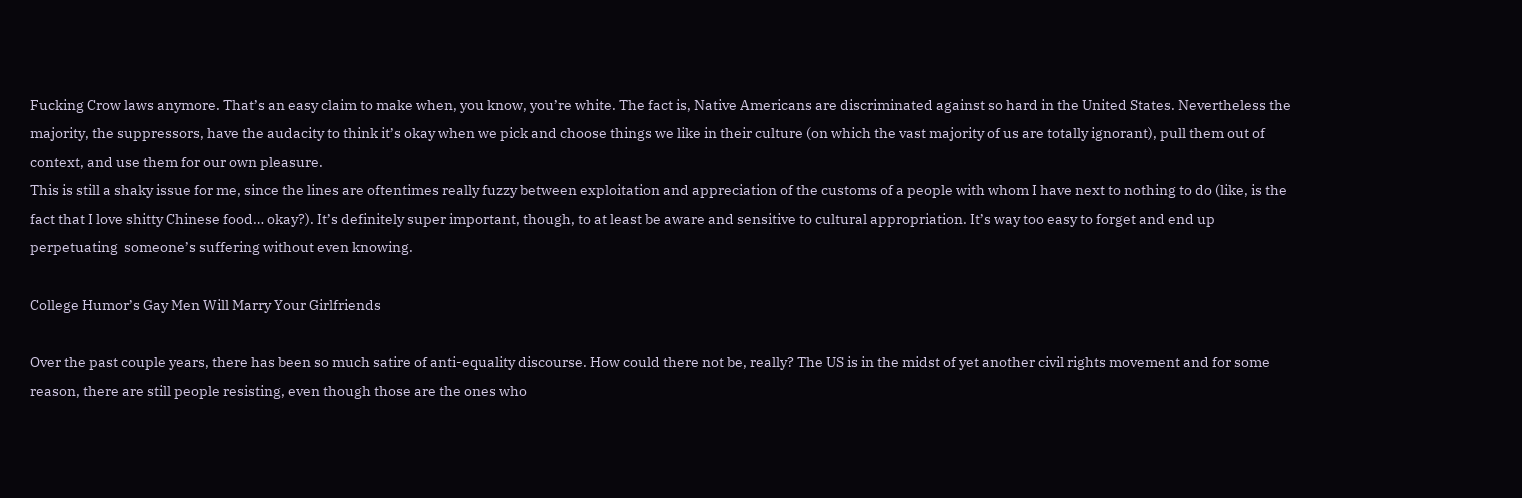Fucking Crow laws anymore. That’s an easy claim to make when, you know, you’re white. The fact is, Native Americans are discriminated against so hard in the United States. Nevertheless the majority, the suppressors, have the audacity to think it’s okay when we pick and choose things we like in their culture (on which the vast majority of us are totally ignorant), pull them out of context, and use them for our own pleasure.
This is still a shaky issue for me, since the lines are oftentimes really fuzzy between exploitation and appreciation of the customs of a people with whom I have next to nothing to do (like, is the fact that I love shitty Chinese food… okay?). It’s definitely super important, though, to at least be aware and sensitive to cultural appropriation. It’s way too easy to forget and end up perpetuating  someone’s suffering without even knowing.

College Humor’s Gay Men Will Marry Your Girlfriends

Over the past couple years, there has been so much satire of anti-equality discourse. How could there not be, really? The US is in the midst of yet another civil rights movement and for some reason, there are still people resisting, even though those are the ones who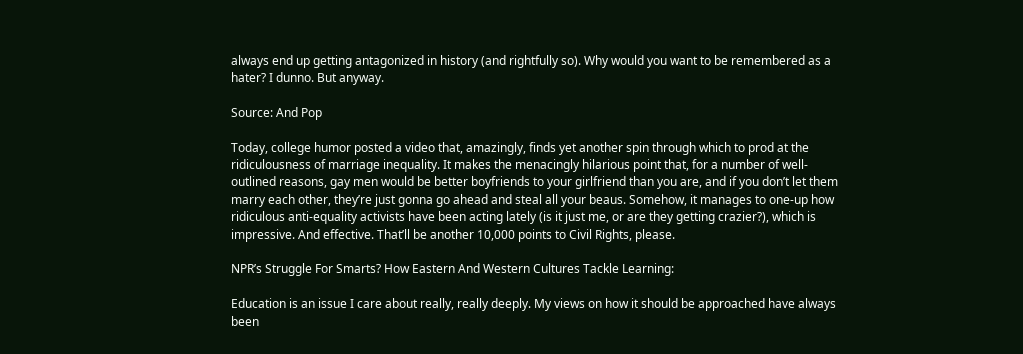always end up getting antagonized in history (and rightfully so). Why would you want to be remembered as a hater? I dunno. But anyway.

Source: And Pop

Today, college humor posted a video that, amazingly, finds yet another spin through which to prod at the ridiculousness of marriage inequality. It makes the menacingly hilarious point that, for a number of well-outlined reasons, gay men would be better boyfriends to your girlfriend than you are, and if you don’t let them marry each other, they’re just gonna go ahead and steal all your beaus. Somehow, it manages to one-up how ridiculous anti-equality activists have been acting lately (is it just me, or are they getting crazier?), which is impressive. And effective. That’ll be another 10,000 points to Civil Rights, please.

NPR’s Struggle For Smarts? How Eastern And Western Cultures Tackle Learning:

Education is an issue I care about really, really deeply. My views on how it should be approached have always been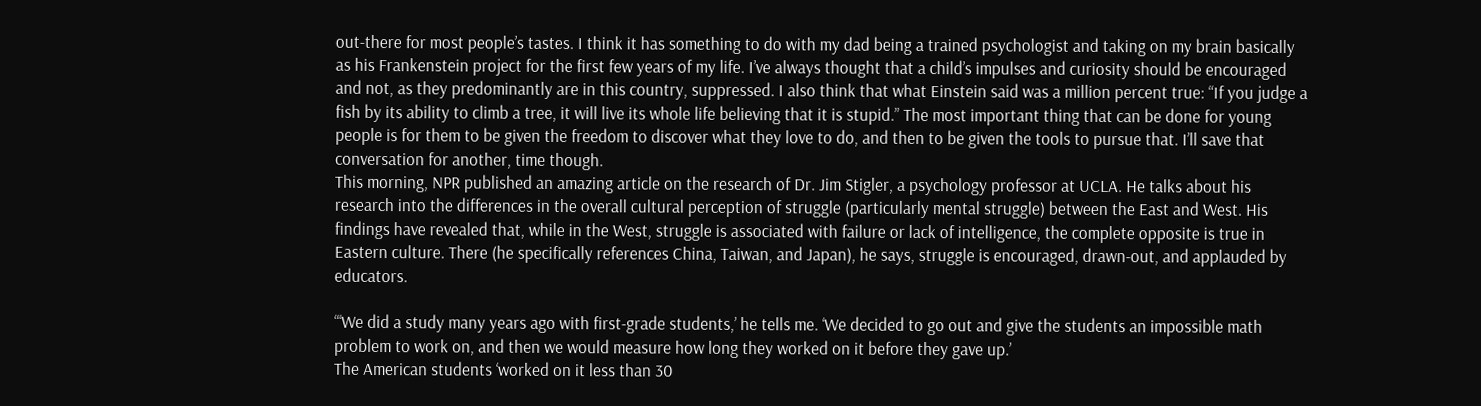out-there for most people’s tastes. I think it has something to do with my dad being a trained psychologist and taking on my brain basically as his Frankenstein project for the first few years of my life. I’ve always thought that a child’s impulses and curiosity should be encouraged and not, as they predominantly are in this country, suppressed. I also think that what Einstein said was a million percent true: “If you judge a fish by its ability to climb a tree, it will live its whole life believing that it is stupid.” The most important thing that can be done for young people is for them to be given the freedom to discover what they love to do, and then to be given the tools to pursue that. I’ll save that conversation for another, time though.
This morning, NPR published an amazing article on the research of Dr. Jim Stigler, a psychology professor at UCLA. He talks about his research into the differences in the overall cultural perception of struggle (particularly mental struggle) between the East and West. His findings have revealed that, while in the West, struggle is associated with failure or lack of intelligence, the complete opposite is true in Eastern culture. There (he specifically references China, Taiwan, and Japan), he says, struggle is encouraged, drawn-out, and applauded by educators.

“‘We did a study many years ago with first-grade students,’ he tells me. ‘We decided to go out and give the students an impossible math problem to work on, and then we would measure how long they worked on it before they gave up.’
The American students ‘worked on it less than 30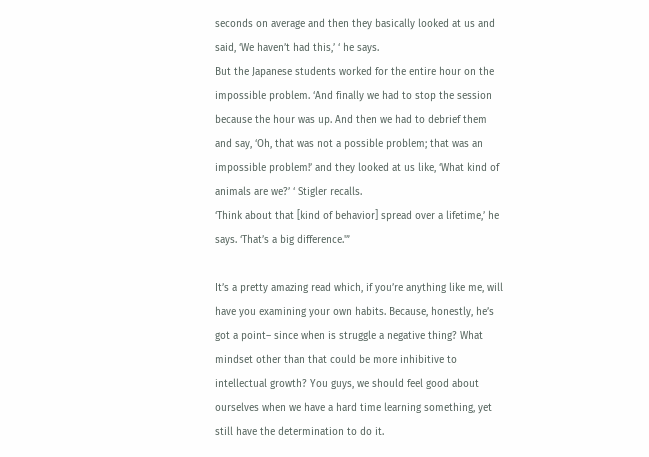seconds on average and then they basically looked at us and said, ‘We haven’t had this,’ ‘ he says.
But the Japanese students worked for the entire hour on the impossible problem. ‘And finally we had to stop the session because the hour was up. And then we had to debrief them and say, ‘Oh, that was not a possible problem; that was an impossible problem!’ and they looked at us like, ‘What kind of animals are we?’ ‘ Stigler recalls.
‘Think about that [kind of behavior] spread over a lifetime,’ he says. ‘That’s a big difference.'”

It’s a pretty amazing read which, if you’re anything like me, will have you examining your own habits. Because, honestly, he’s got a point– since when is struggle a negative thing? What mindset other than that could be more inhibitive to intellectual growth? You guys, we should feel good about ourselves when we have a hard time learning something, yet still have the determination to do it.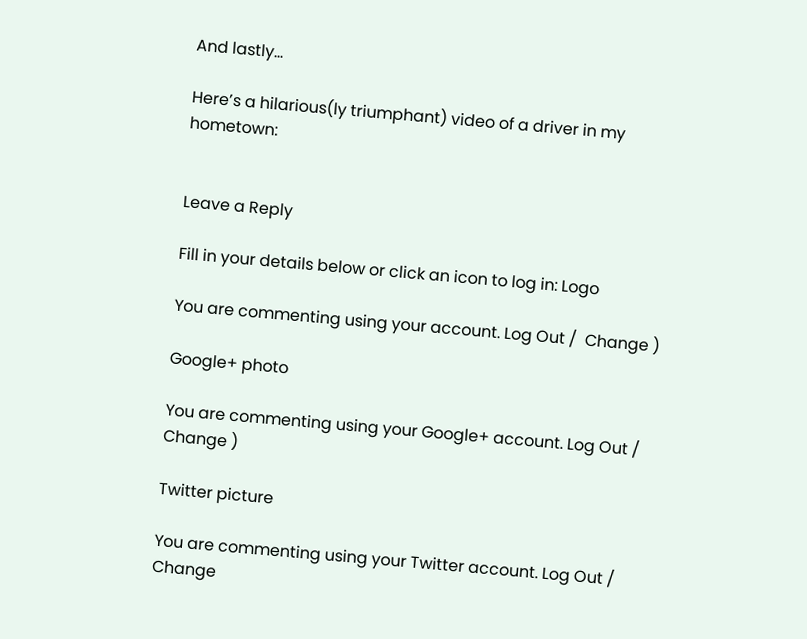And lastly…

Here’s a hilarious(ly triumphant) video of a driver in my hometown:


Leave a Reply

Fill in your details below or click an icon to log in: Logo

You are commenting using your account. Log Out /  Change )

Google+ photo

You are commenting using your Google+ account. Log Out /  Change )

Twitter picture

You are commenting using your Twitter account. Log Out /  Change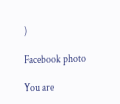)

Facebook photo

You are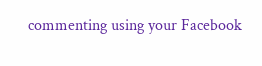commenting using your Facebook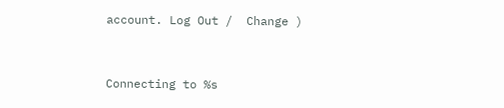account. Log Out /  Change )


Connecting to %s